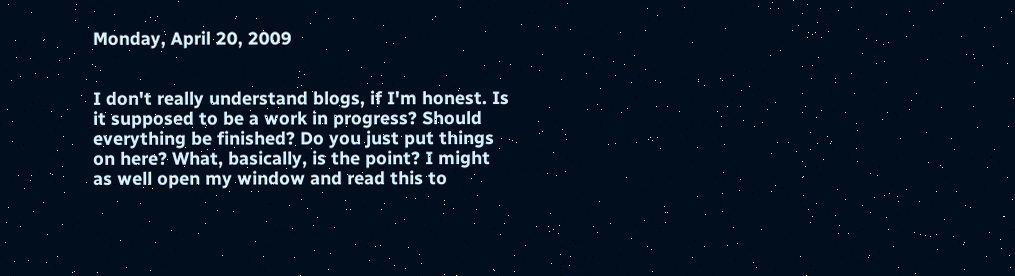Monday, April 20, 2009


I don't really understand blogs, if I'm honest. Is it supposed to be a work in progress? Should everything be finished? Do you just put things on here? What, basically, is the point? I might as well open my window and read this to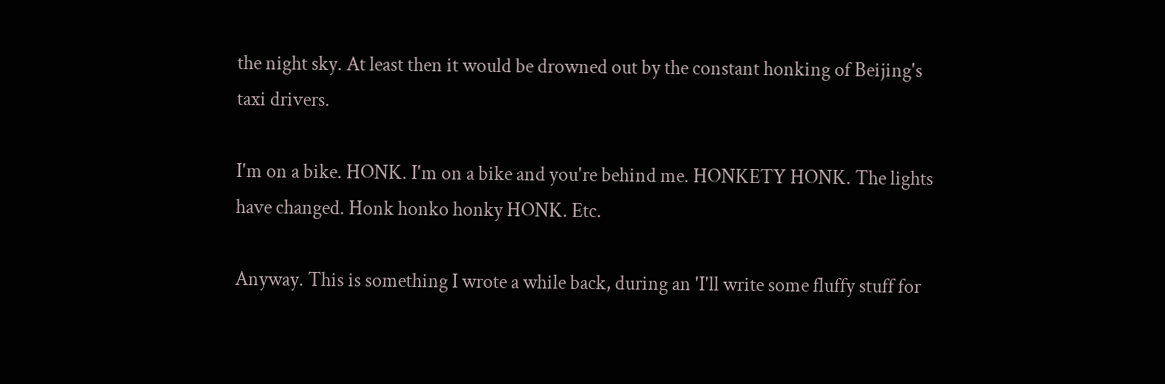the night sky. At least then it would be drowned out by the constant honking of Beijing's taxi drivers.

I'm on a bike. HONK. I'm on a bike and you're behind me. HONKETY HONK. The lights have changed. Honk honko honky HONK. Etc.

Anyway. This is something I wrote a while back, during an 'I'll write some fluffy stuff for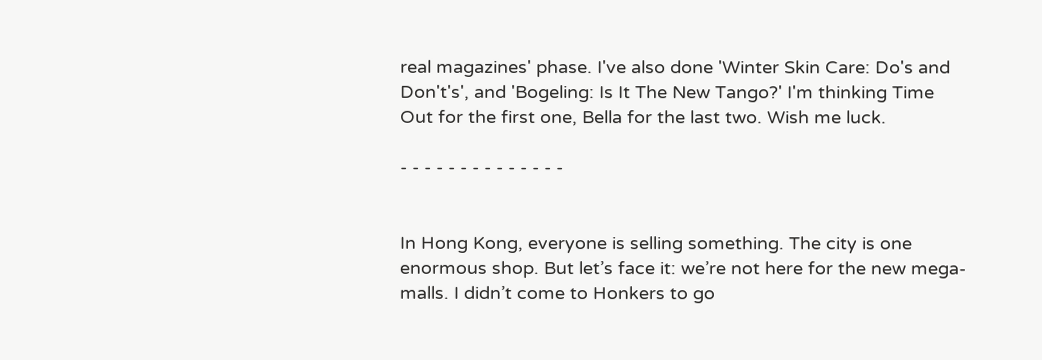real magazines' phase. I've also done 'Winter Skin Care: Do's and Don't's', and 'Bogeling: Is It The New Tango?' I'm thinking Time Out for the first one, Bella for the last two. Wish me luck.

- - - - - - - - - - - - - -


In Hong Kong, everyone is selling something. The city is one enormous shop. But let’s face it: we’re not here for the new mega-malls. I didn’t come to Honkers to go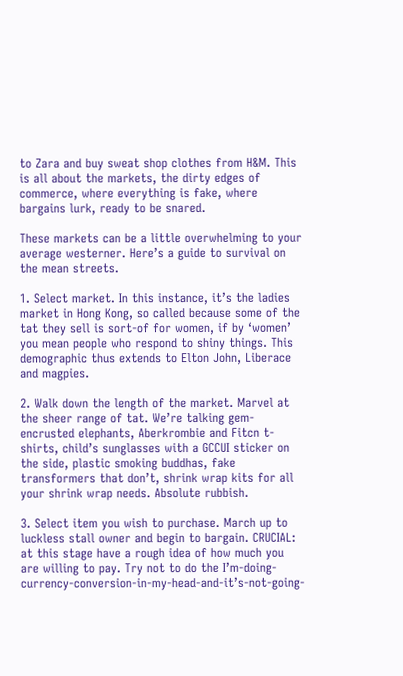to Zara and buy sweat shop clothes from H&M. This is all about the markets, the dirty edges of commerce, where everything is fake, where bargains lurk, ready to be snared.

These markets can be a little overwhelming to your average westerner. Here’s a guide to survival on the mean streets.

1. Select market. In this instance, it’s the ladies market in Hong Kong, so called because some of the tat they sell is sort-of for women, if by ‘women’ you mean people who respond to shiny things. This demographic thus extends to Elton John, Liberace and magpies.

2. Walk down the length of the market. Marvel at the sheer range of tat. We’re talking gem-encrusted elephants, Aberkrombie and Fitcn t-shirts, child’s sunglasses with a GCCUI sticker on the side, plastic smoking buddhas, fake transformers that don’t, shrink wrap kits for all your shrink wrap needs. Absolute rubbish.

3. Select item you wish to purchase. March up to luckless stall owner and begin to bargain. CRUCIAL: at this stage have a rough idea of how much you are willing to pay. Try not to do the I’m-doing-currency-conversion-in-my-head-and-it’s-not-going-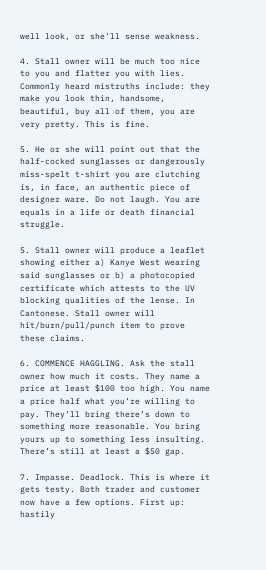well look, or she’ll sense weakness.

4. Stall owner will be much too nice to you and flatter you with lies. Commonly heard mistruths include: they make you look thin, handsome, beautiful, buy all of them, you are very pretty. This is fine.

5. He or she will point out that the half-cocked sunglasses or dangerously miss-spelt t-shirt you are clutching is, in face, an authentic piece of designer ware. Do not laugh. You are equals in a life or death financial struggle.

5. Stall owner will produce a leaflet showing either a) Kanye West wearing said sunglasses or b) a photocopied certificate which attests to the UV blocking qualities of the lense. In Cantonese. Stall owner will hit/burn/pull/punch item to prove these claims.

6. COMMENCE HAGGLING. Ask the stall owner how much it costs. They name a price at least $100 too high. You name a price half what you’re willing to pay. They’ll bring there’s down to something more reasonable. You bring yours up to something less insulting. There’s still at least a $50 gap.

7. Impasse. Deadlock. This is where it gets testy. Both trader and customer now have a few options. First up: hastily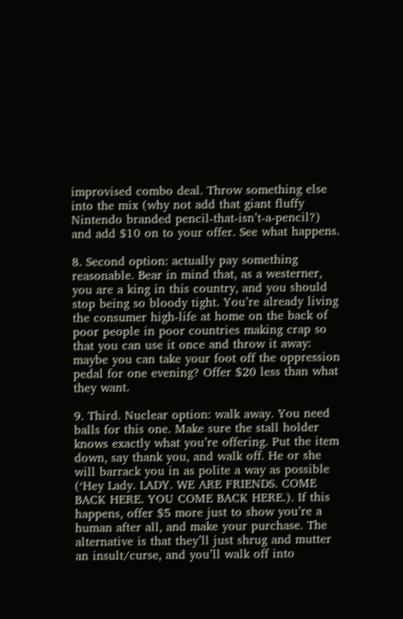improvised combo deal. Throw something else into the mix (why not add that giant fluffy Nintendo branded pencil-that-isn’t-a-pencil?) and add $10 on to your offer. See what happens.

8. Second option: actually pay something reasonable. Bear in mind that, as a westerner, you are a king in this country, and you should stop being so bloody tight. You’re already living the consumer high-life at home on the back of poor people in poor countries making crap so that you can use it once and throw it away: maybe you can take your foot off the oppression pedal for one evening? Offer $20 less than what they want.

9. Third. Nuclear option: walk away. You need balls for this one. Make sure the stall holder knows exactly what you’re offering. Put the item down, say thank you, and walk off. He or she will barrack you in as polite a way as possible (‘Hey Lady. LADY. WE ARE FRIENDS. COME BACK HERE. YOU COME BACK HERE.). If this happens, offer $5 more just to show you’re a human after all, and make your purchase. The alternative is that they’ll just shrug and mutter an insult/curse, and you’ll walk off into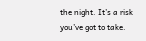the night. It’s a risk you’ve got to take.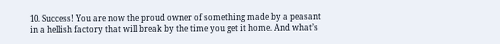10. Success! You are now the proud owner of something made by a peasant in a hellish factory that will break by the time you get it home. And what’s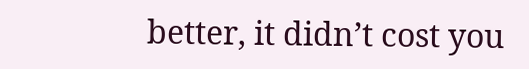better, it didn’t cost you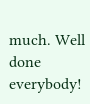much. Well done everybody!